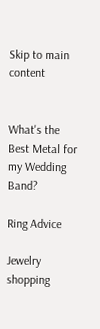Skip to main content


What's the Best Metal for my Wedding Band?

Ring Advice

Jewelry shopping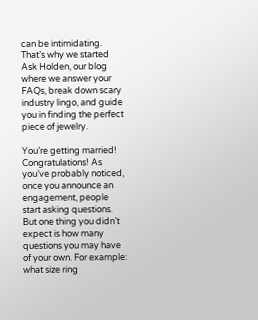can be intimidating. That’s why we started Ask Holden, our blog where we answer your FAQs, break down scary industry lingo, and guide you in finding the perfect piece of jewelry.

You’re getting married! Congratulations! As you’ve probably noticed, once you announce an engagement, people start asking questions. But one thing you didn’t expect is how many questions you may have of your own. For example: what size ring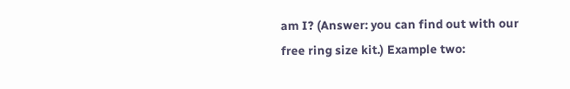am I? (Answer: you can find out with our free ring size kit.) Example two: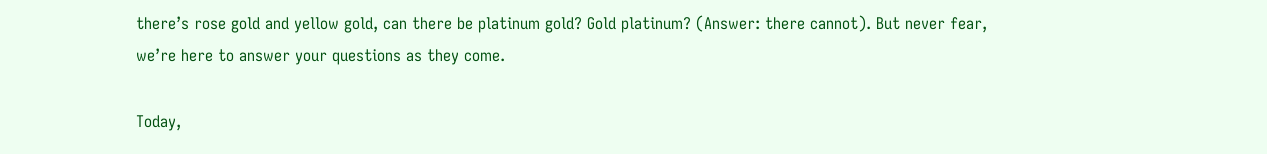there’s rose gold and yellow gold, can there be platinum gold? Gold platinum? (Answer: there cannot). But never fear, we’re here to answer your questions as they come.

Today,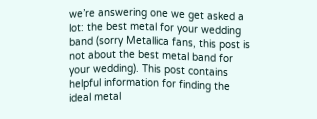we’re answering one we get asked a lot: the best metal for your wedding band (sorry Metallica fans, this post is not about the best metal band for your wedding). This post contains helpful information for finding the ideal metal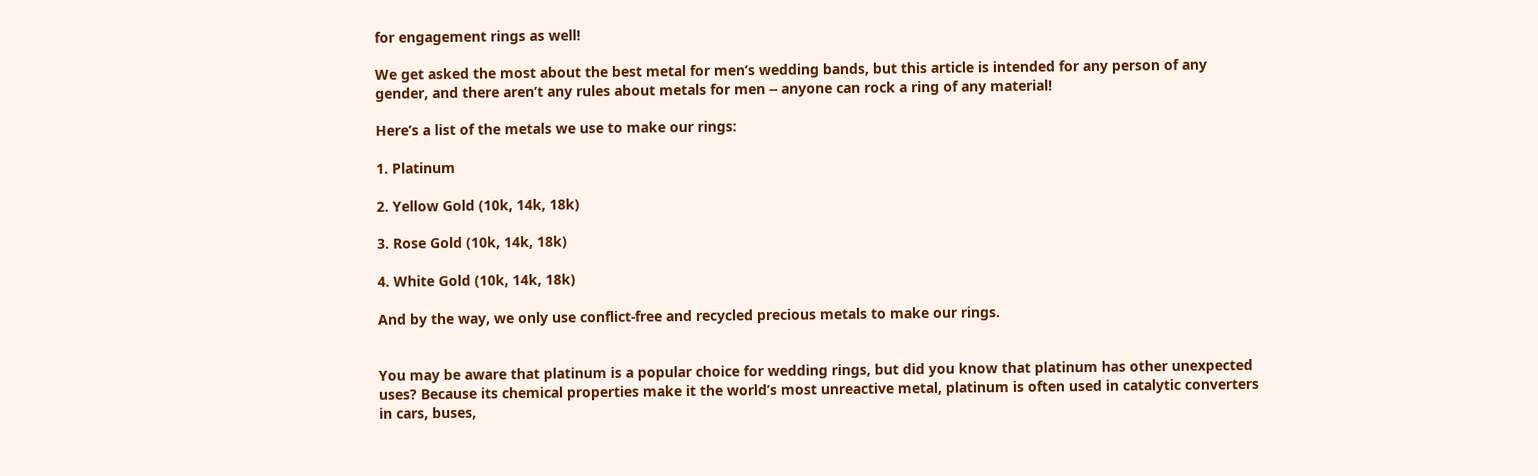for engagement rings as well!

We get asked the most about the best metal for men’s wedding bands, but this article is intended for any person of any gender, and there aren’t any rules about metals for men -- anyone can rock a ring of any material!

Here’s a list of the metals we use to make our rings:

1. Platinum

2. Yellow Gold (10k, 14k, 18k)

3. Rose Gold (10k, 14k, 18k)

4. White Gold (10k, 14k, 18k)

And by the way, we only use conflict-free and recycled precious metals to make our rings.


You may be aware that platinum is a popular choice for wedding rings, but did you know that platinum has other unexpected uses? Because its chemical properties make it the world’s most unreactive metal, platinum is often used in catalytic converters in cars, buses,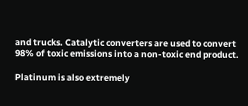and trucks. Catalytic converters are used to convert 98% of toxic emissions into a non-toxic end product.

Platinum is also extremely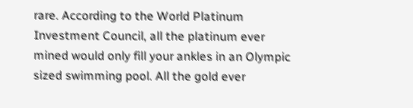rare. According to the World Platinum Investment Council, all the platinum ever mined would only fill your ankles in an Olympic sized swimming pool. All the gold ever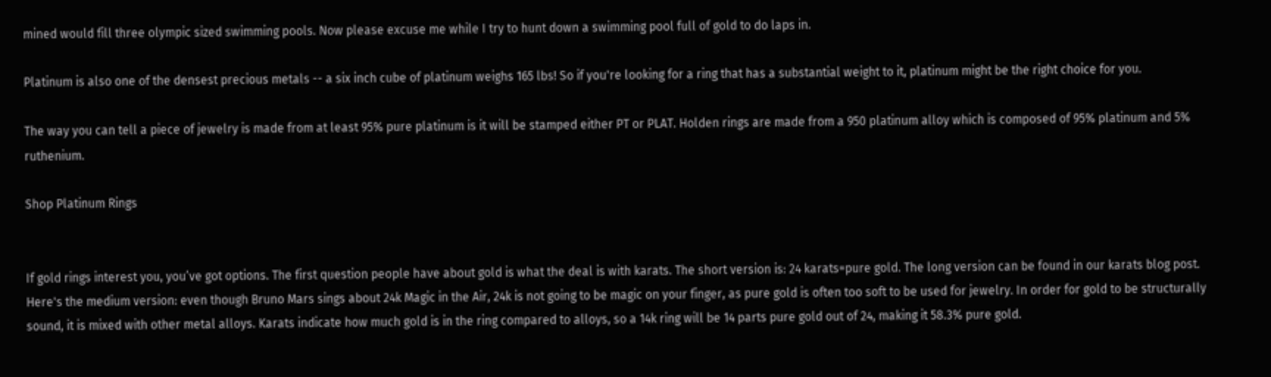mined would fill three olympic sized swimming pools. Now please excuse me while I try to hunt down a swimming pool full of gold to do laps in.

Platinum is also one of the densest precious metals -- a six inch cube of platinum weighs 165 lbs! So if you're looking for a ring that has a substantial weight to it, platinum might be the right choice for you.

The way you can tell a piece of jewelry is made from at least 95% pure platinum is it will be stamped either PT or PLAT. Holden rings are made from a 950 platinum alloy which is composed of 95% platinum and 5% ruthenium.

Shop Platinum Rings


If gold rings interest you, you’ve got options. The first question people have about gold is what the deal is with karats. The short version is: 24 karats=pure gold. The long version can be found in our karats blog post. Here's the medium version: even though Bruno Mars sings about 24k Magic in the Air, 24k is not going to be magic on your finger, as pure gold is often too soft to be used for jewelry. In order for gold to be structurally sound, it is mixed with other metal alloys. Karats indicate how much gold is in the ring compared to alloys, so a 14k ring will be 14 parts pure gold out of 24, making it 58.3% pure gold.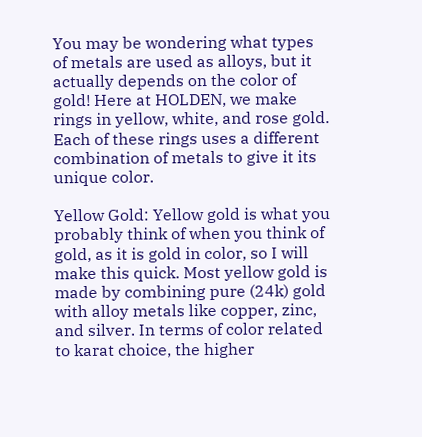You may be wondering what types of metals are used as alloys, but it actually depends on the color of gold! Here at HOLDEN, we make rings in yellow, white, and rose gold. Each of these rings uses a different combination of metals to give it its unique color.

Yellow Gold: Yellow gold is what you probably think of when you think of gold, as it is gold in color, so I will make this quick. Most yellow gold is made by combining pure (24k) gold with alloy metals like copper, zinc, and silver. In terms of color related to karat choice, the higher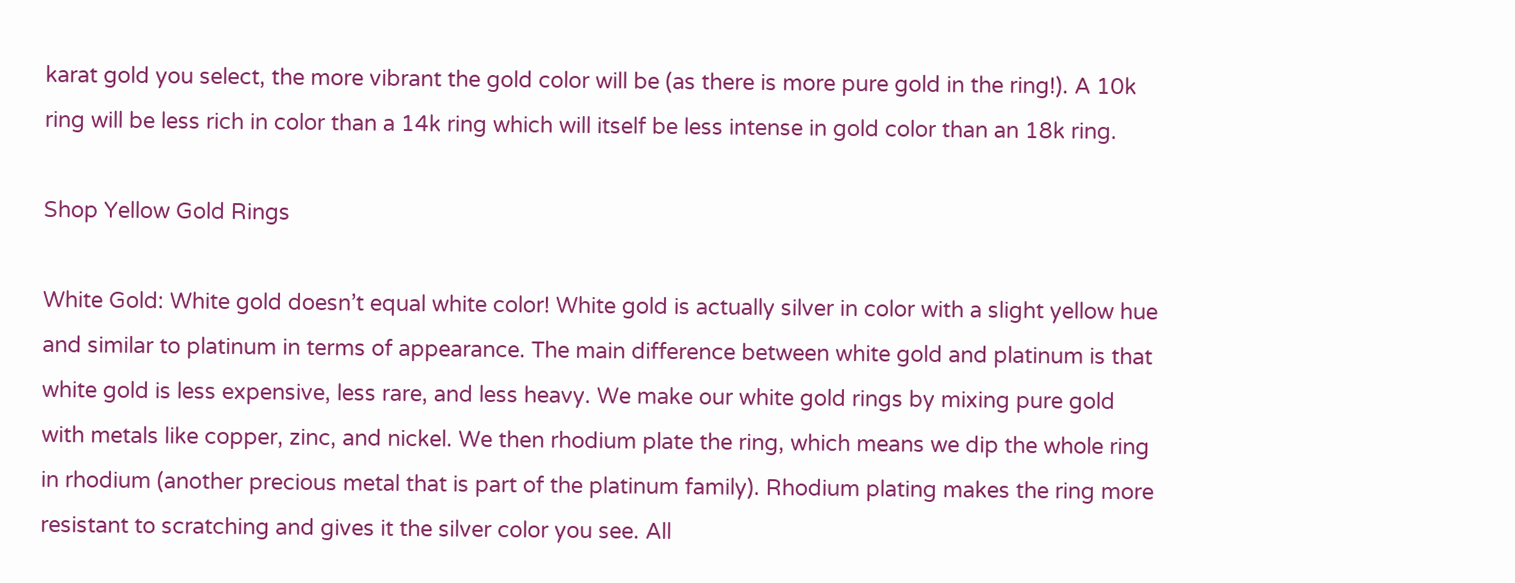karat gold you select, the more vibrant the gold color will be (as there is more pure gold in the ring!). A 10k ring will be less rich in color than a 14k ring which will itself be less intense in gold color than an 18k ring.

Shop Yellow Gold Rings

White Gold: White gold doesn’t equal white color! White gold is actually silver in color with a slight yellow hue and similar to platinum in terms of appearance. The main difference between white gold and platinum is that white gold is less expensive, less rare, and less heavy. We make our white gold rings by mixing pure gold with metals like copper, zinc, and nickel. We then rhodium plate the ring, which means we dip the whole ring in rhodium (another precious metal that is part of the platinum family). Rhodium plating makes the ring more resistant to scratching and gives it the silver color you see. All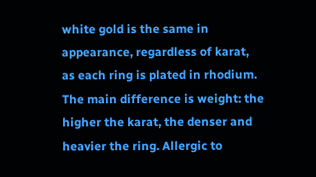white gold is the same in appearance, regardless of karat, as each ring is plated in rhodium. The main difference is weight: the higher the karat, the denser and heavier the ring. Allergic to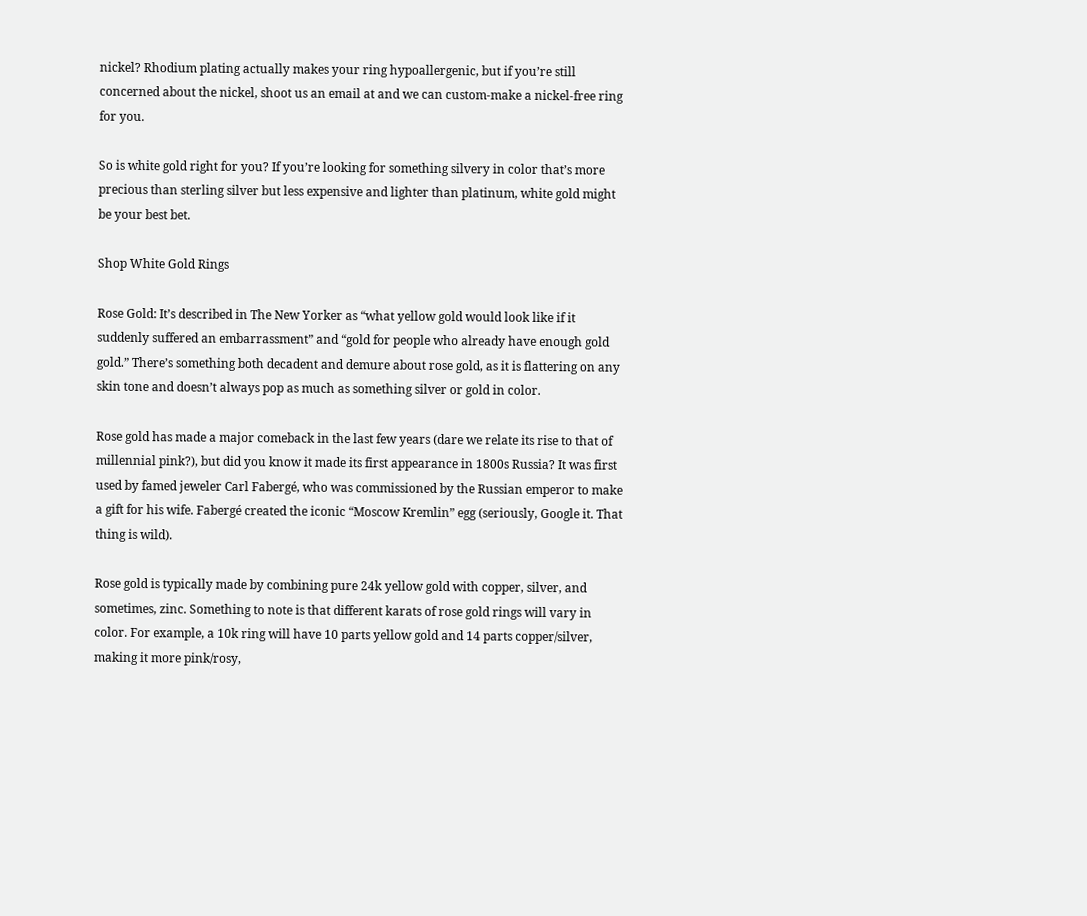nickel? Rhodium plating actually makes your ring hypoallergenic, but if you’re still concerned about the nickel, shoot us an email at and we can custom-make a nickel-free ring for you.

So is white gold right for you? If you’re looking for something silvery in color that’s more precious than sterling silver but less expensive and lighter than platinum, white gold might be your best bet.

Shop White Gold Rings

Rose Gold: It’s described in The New Yorker as “what yellow gold would look like if it suddenly suffered an embarrassment” and “gold for people who already have enough gold gold.” There’s something both decadent and demure about rose gold, as it is flattering on any skin tone and doesn’t always pop as much as something silver or gold in color.

Rose gold has made a major comeback in the last few years (dare we relate its rise to that of millennial pink?), but did you know it made its first appearance in 1800s Russia? It was first used by famed jeweler Carl Fabergé, who was commissioned by the Russian emperor to make a gift for his wife. Fabergé created the iconic “Moscow Kremlin” egg (seriously, Google it. That thing is wild).

Rose gold is typically made by combining pure 24k yellow gold with copper, silver, and sometimes, zinc. Something to note is that different karats of rose gold rings will vary in color. For example, a 10k ring will have 10 parts yellow gold and 14 parts copper/silver, making it more pink/rosy,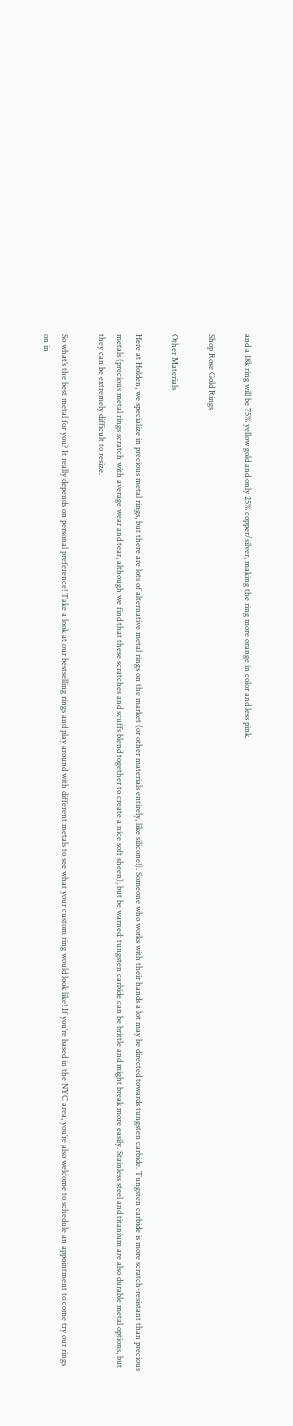and a 18k ring will be 75% yellow gold and only 25% copper/silver, making the ring more orange in color and less pink.

Shop Rose Gold Rings

Other Materials

Here at Holden, we specialize in precious metal rings, but there are lots of alternative metal rings on the market (or other materials entirely, like silicone!). Someone who works with their hands a lot may be directed towards tungsten carbide. Tungsten carbide is more scratch-resistant than precious metals (precious metal rings scratch with average wear and tear, although we find that these scratches and scuffs blend together to create a nice soft sheen), but be warned: tungsten carbide can be brittle and might break more easily. Stainless steel and titanium are also durable metal options, but they can be extremely difficult to resize.

So what’s the best metal for you? It really depends on personal preference! Take a look at our bestselling rings and play around with different metals to see what your custom ring would look like! If you’re based in the NYC area, you’re also welcome to schedule an appointment to come try our rings on in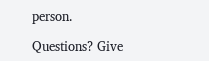person.

Questions? Give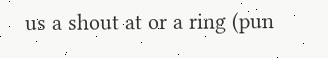us a shout at or a ring (pun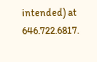intended) at 646.722.6817.